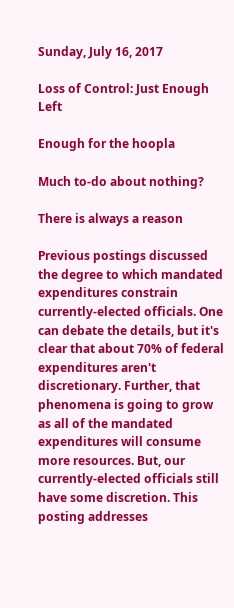Sunday, July 16, 2017

Loss of Control: Just Enough Left

Enough for the hoopla

Much to-do about nothing?

There is always a reason

Previous postings discussed the degree to which mandated expenditures constrain currently-elected officials. One can debate the details, but it's clear that about 70% of federal expenditures aren't discretionary. Further, that phenomena is going to grow as all of the mandated expenditures will consume more resources. But, our currently-elected officials still have some discretion. This posting addresses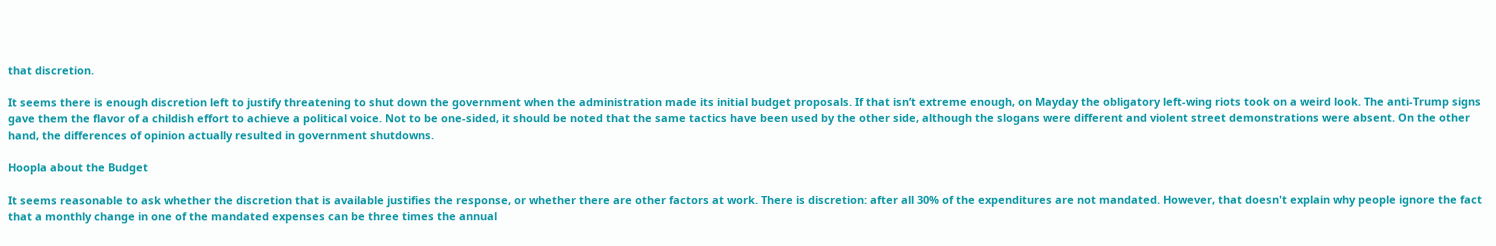that discretion.

It seems there is enough discretion left to justify threatening to shut down the government when the administration made its initial budget proposals. If that isn’t extreme enough, on Mayday the obligatory left-wing riots took on a weird look. The anti-Trump signs gave them the flavor of a childish effort to achieve a political voice. Not to be one-sided, it should be noted that the same tactics have been used by the other side, although the slogans were different and violent street demonstrations were absent. On the other hand, the differences of opinion actually resulted in government shutdowns.

Hoopla about the Budget

It seems reasonable to ask whether the discretion that is available justifies the response, or whether there are other factors at work. There is discretion: after all 30% of the expenditures are not mandated. However, that doesn't explain why people ignore the fact that a monthly change in one of the mandated expenses can be three times the annual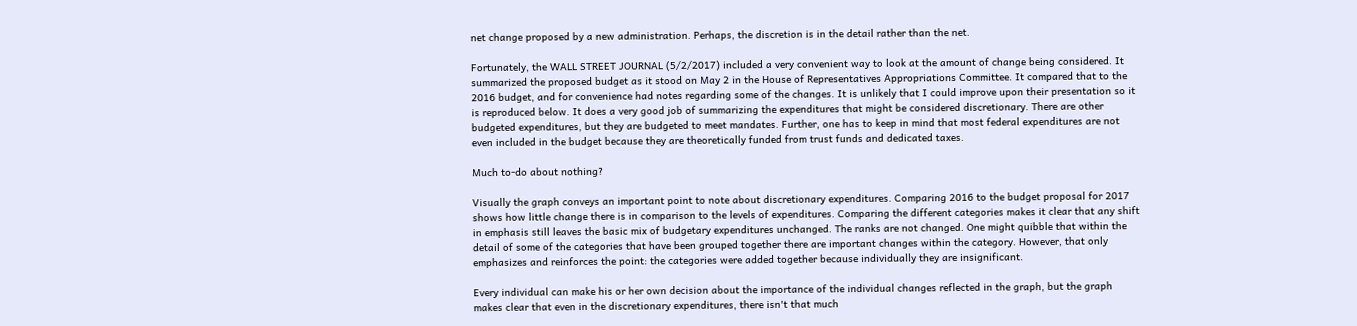net change proposed by a new administration. Perhaps, the discretion is in the detail rather than the net.

Fortunately, the WALL STREET JOURNAL (5/2/2017) included a very convenient way to look at the amount of change being considered. It summarized the proposed budget as it stood on May 2 in the House of Representatives Appropriations Committee. It compared that to the 2016 budget, and for convenience had notes regarding some of the changes. It is unlikely that I could improve upon their presentation so it is reproduced below. It does a very good job of summarizing the expenditures that might be considered discretionary. There are other budgeted expenditures, but they are budgeted to meet mandates. Further, one has to keep in mind that most federal expenditures are not even included in the budget because they are theoretically funded from trust funds and dedicated taxes.

Much to-do about nothing?

Visually the graph conveys an important point to note about discretionary expenditures. Comparing 2016 to the budget proposal for 2017 shows how little change there is in comparison to the levels of expenditures. Comparing the different categories makes it clear that any shift in emphasis still leaves the basic mix of budgetary expenditures unchanged. The ranks are not changed. One might quibble that within the detail of some of the categories that have been grouped together there are important changes within the category. However, that only emphasizes and reinforces the point: the categories were added together because individually they are insignificant.

Every individual can make his or her own decision about the importance of the individual changes reflected in the graph, but the graph makes clear that even in the discretionary expenditures, there isn't that much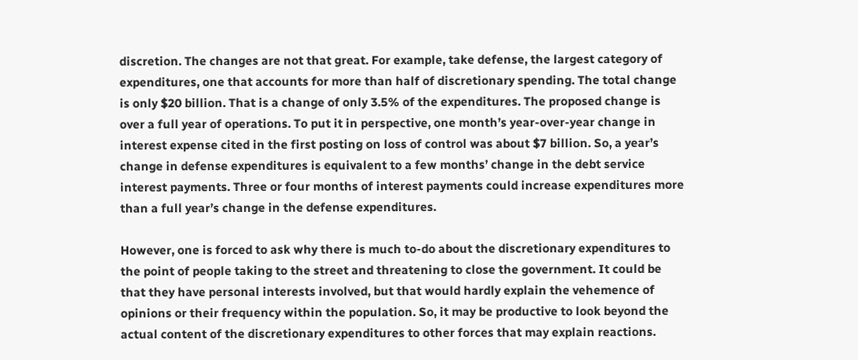discretion. The changes are not that great. For example, take defense, the largest category of expenditures, one that accounts for more than half of discretionary spending. The total change is only $20 billion. That is a change of only 3.5% of the expenditures. The proposed change is over a full year of operations. To put it in perspective, one month’s year-over-year change in interest expense cited in the first posting on loss of control was about $7 billion. So, a year’s change in defense expenditures is equivalent to a few months’ change in the debt service interest payments. Three or four months of interest payments could increase expenditures more than a full year’s change in the defense expenditures.

However, one is forced to ask why there is much to-do about the discretionary expenditures to the point of people taking to the street and threatening to close the government. It could be that they have personal interests involved, but that would hardly explain the vehemence of opinions or their frequency within the population. So, it may be productive to look beyond the actual content of the discretionary expenditures to other forces that may explain reactions.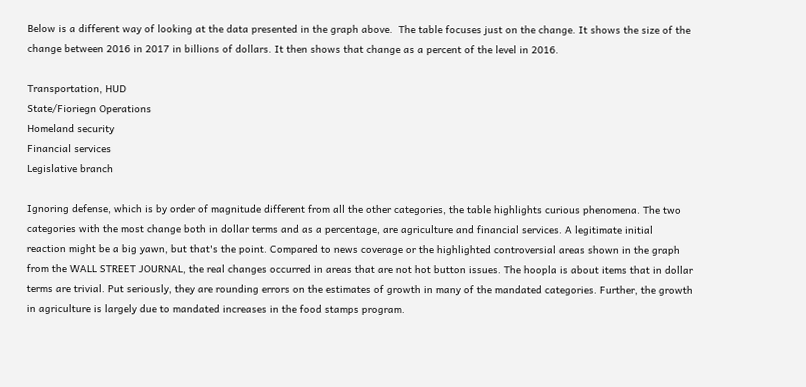Below is a different way of looking at the data presented in the graph above.  The table focuses just on the change. It shows the size of the change between 2016 in 2017 in billions of dollars. It then shows that change as a percent of the level in 2016.

Transportation, HUD
State/Fioriegn Operations
Homeland security
Financial services
Legislative branch

Ignoring defense, which is by order of magnitude different from all the other categories, the table highlights curious phenomena. The two categories with the most change both in dollar terms and as a percentage, are agriculture and financial services. A legitimate initial reaction might be a big yawn, but that's the point. Compared to news coverage or the highlighted controversial areas shown in the graph from the WALL STREET JOURNAL, the real changes occurred in areas that are not hot button issues. The hoopla is about items that in dollar terms are trivial. Put seriously, they are rounding errors on the estimates of growth in many of the mandated categories. Further, the growth in agriculture is largely due to mandated increases in the food stamps program.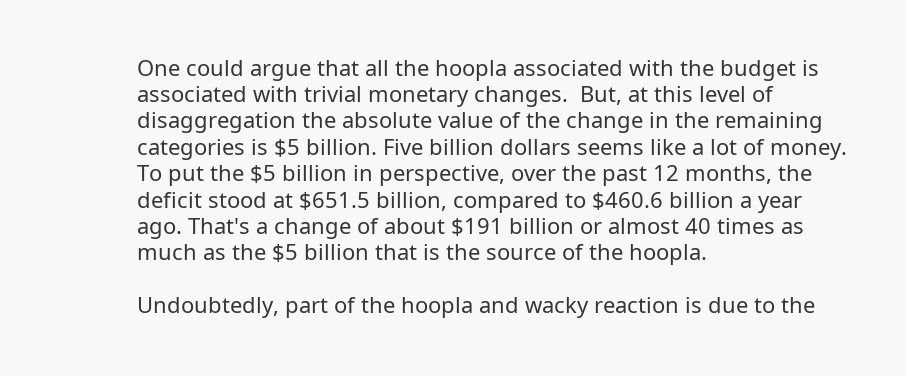One could argue that all the hoopla associated with the budget is associated with trivial monetary changes.  But, at this level of disaggregation the absolute value of the change in the remaining categories is $5 billion. Five billion dollars seems like a lot of money.  To put the $5 billion in perspective, over the past 12 months, the deficit stood at $651.5 billion, compared to $460.6 billion a year ago. That's a change of about $191 billion or almost 40 times as much as the $5 billion that is the source of the hoopla.

Undoubtedly, part of the hoopla and wacky reaction is due to the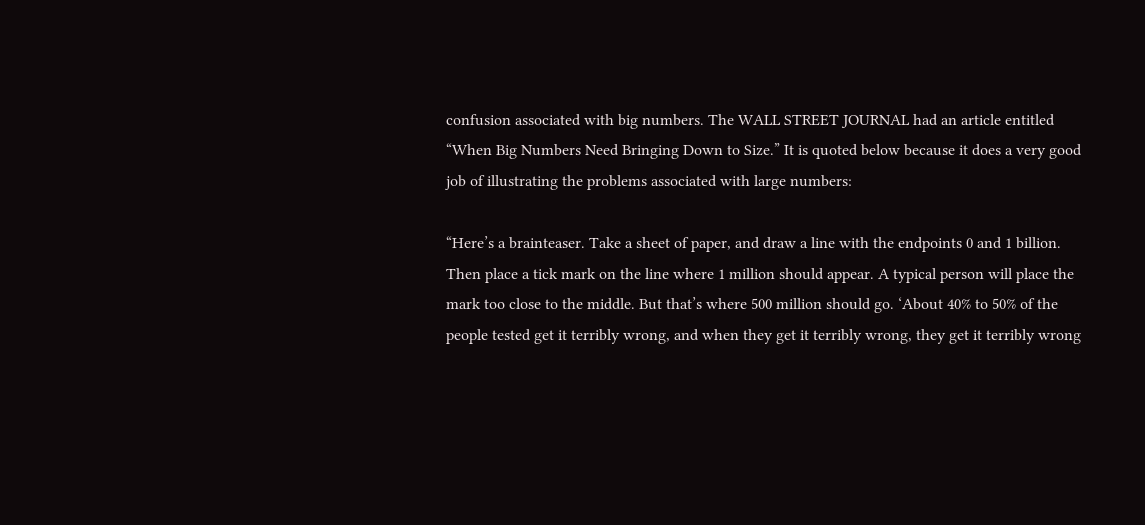confusion associated with big numbers. The WALL STREET JOURNAL had an article entitled “When Big Numbers Need Bringing Down to Size.” It is quoted below because it does a very good job of illustrating the problems associated with large numbers:

“Here’s a brainteaser. Take a sheet of paper, and draw a line with the endpoints 0 and 1 billion. Then place a tick mark on the line where 1 million should appear. A typical person will place the mark too close to the middle. But that’s where 500 million should go. ‘About 40% to 50% of the people tested get it terribly wrong, and when they get it terribly wrong, they get it terribly wrong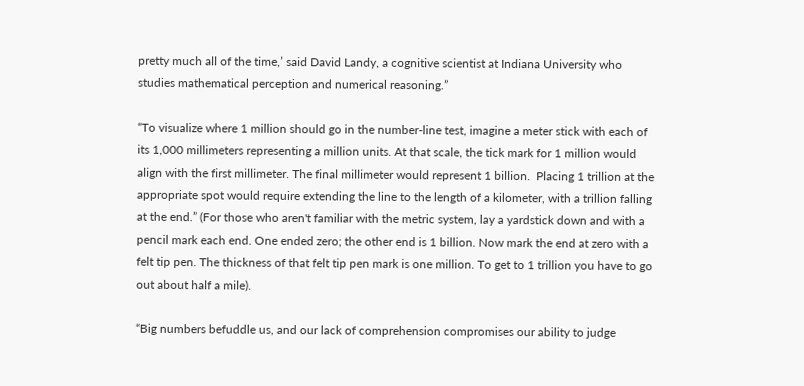pretty much all of the time,’ said David Landy, a cognitive scientist at Indiana University who studies mathematical perception and numerical reasoning.”

“To visualize where 1 million should go in the number-line test, imagine a meter stick with each of its 1,000 millimeters representing a million units. At that scale, the tick mark for 1 million would align with the first millimeter. The final millimeter would represent 1 billion.  Placing 1 trillion at the appropriate spot would require extending the line to the length of a kilometer, with a trillion falling at the end.” (For those who aren't familiar with the metric system, lay a yardstick down and with a pencil mark each end. One ended zero; the other end is 1 billion. Now mark the end at zero with a felt tip pen. The thickness of that felt tip pen mark is one million. To get to 1 trillion you have to go out about half a mile).

“Big numbers befuddle us, and our lack of comprehension compromises our ability to judge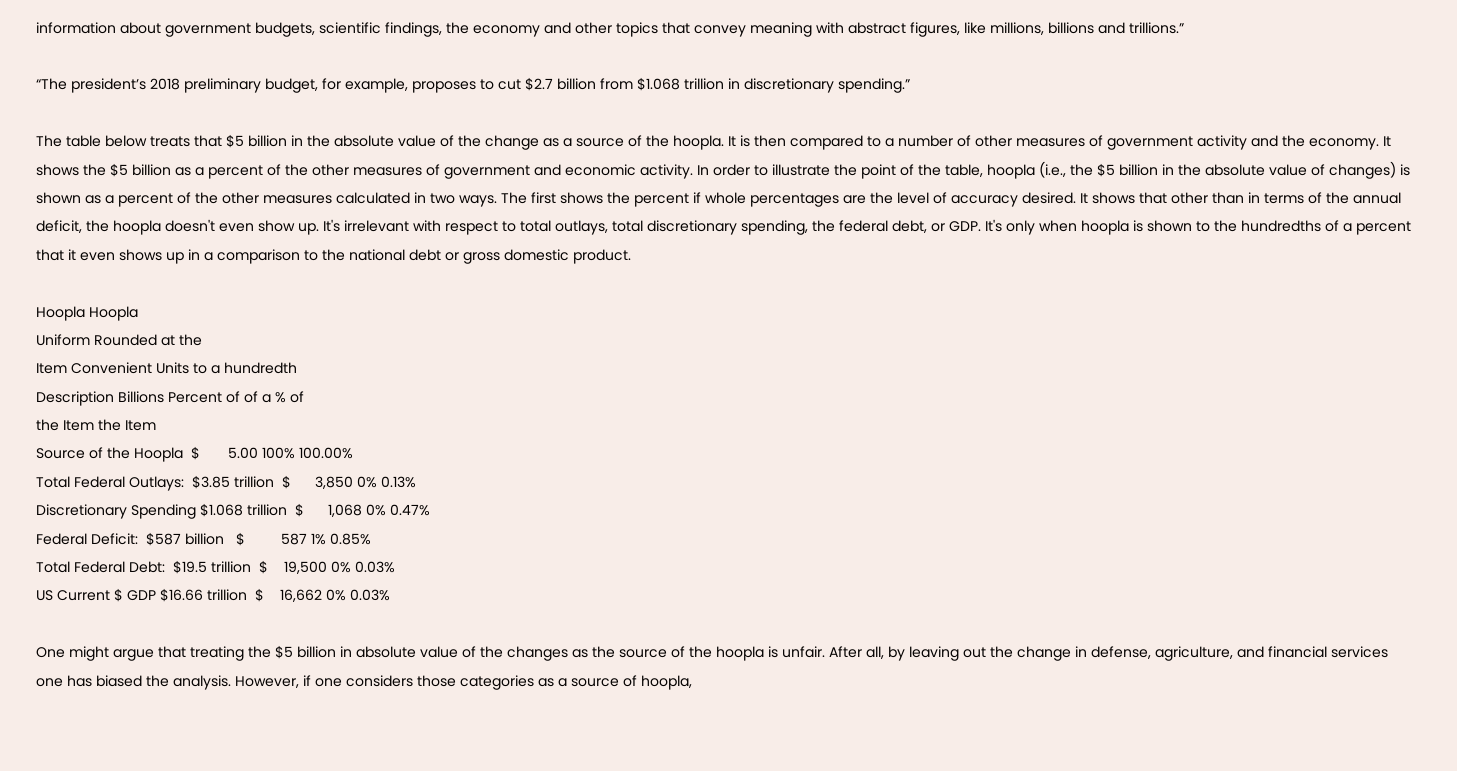information about government budgets, scientific findings, the economy and other topics that convey meaning with abstract figures, like millions, billions and trillions.”

“The president’s 2018 preliminary budget, for example, proposes to cut $2.7 billion from $1.068 trillion in discretionary spending.”

The table below treats that $5 billion in the absolute value of the change as a source of the hoopla. It is then compared to a number of other measures of government activity and the economy. It shows the $5 billion as a percent of the other measures of government and economic activity. In order to illustrate the point of the table, hoopla (i.e., the $5 billion in the absolute value of changes) is shown as a percent of the other measures calculated in two ways. The first shows the percent if whole percentages are the level of accuracy desired. It shows that other than in terms of the annual deficit, the hoopla doesn't even show up. It's irrelevant with respect to total outlays, total discretionary spending, the federal debt, or GDP. It's only when hoopla is shown to the hundredths of a percent that it even shows up in a comparison to the national debt or gross domestic product.

Hoopla Hoopla
Uniform Rounded at the
Item Convenient Units to a hundredth
Description Billions Percent of of a % of
the Item the Item
Source of the Hoopla  $       5.00 100% 100.00%
Total Federal Outlays:  $3.85 trillion  $      3,850 0% 0.13%
Discretionary Spending $1.068 trillion  $      1,068 0% 0.47%
Federal Deficit:  $587 billion   $         587 1% 0.85%
Total Federal Debt:  $19.5 trillion  $    19,500 0% 0.03%
US Current $ GDP $16.66 trillion  $    16,662 0% 0.03%

One might argue that treating the $5 billion in absolute value of the changes as the source of the hoopla is unfair. After all, by leaving out the change in defense, agriculture, and financial services one has biased the analysis. However, if one considers those categories as a source of hoopla,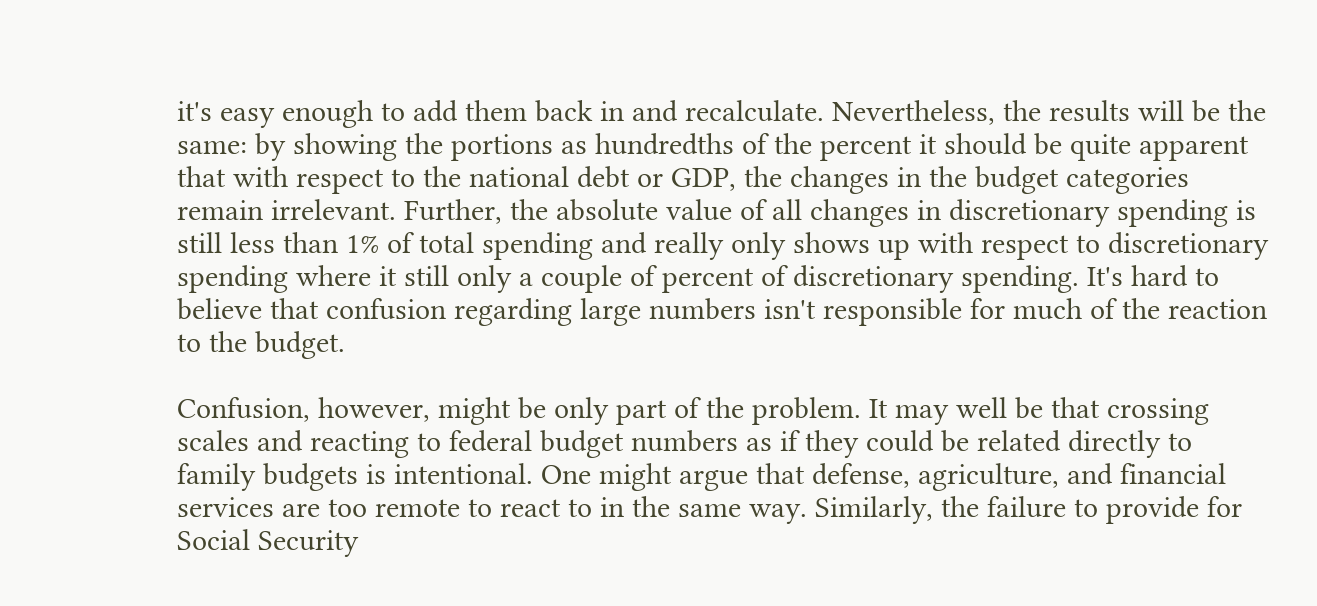it's easy enough to add them back in and recalculate. Nevertheless, the results will be the same: by showing the portions as hundredths of the percent it should be quite apparent that with respect to the national debt or GDP, the changes in the budget categories remain irrelevant. Further, the absolute value of all changes in discretionary spending is still less than 1% of total spending and really only shows up with respect to discretionary spending where it still only a couple of percent of discretionary spending. It's hard to believe that confusion regarding large numbers isn't responsible for much of the reaction to the budget.

Confusion, however, might be only part of the problem. It may well be that crossing scales and reacting to federal budget numbers as if they could be related directly to family budgets is intentional. One might argue that defense, agriculture, and financial services are too remote to react to in the same way. Similarly, the failure to provide for Social Security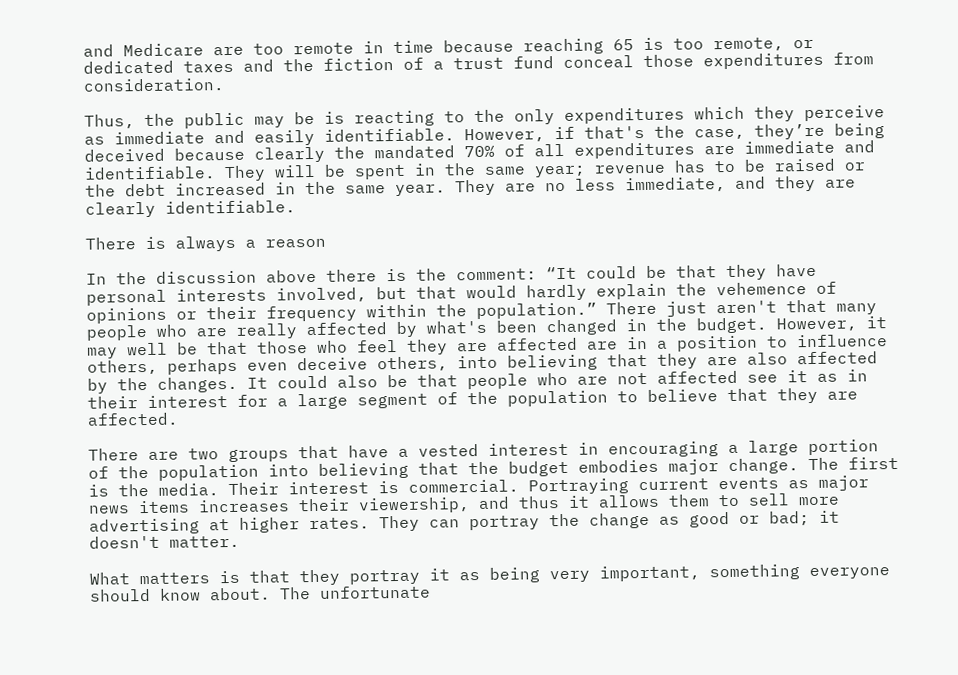and Medicare are too remote in time because reaching 65 is too remote, or dedicated taxes and the fiction of a trust fund conceal those expenditures from consideration.

Thus, the public may be is reacting to the only expenditures which they perceive as immediate and easily identifiable. However, if that's the case, they’re being deceived because clearly the mandated 70% of all expenditures are immediate and identifiable. They will be spent in the same year; revenue has to be raised or the debt increased in the same year. They are no less immediate, and they are clearly identifiable.

There is always a reason

In the discussion above there is the comment: “It could be that they have personal interests involved, but that would hardly explain the vehemence of opinions or their frequency within the population.” There just aren't that many people who are really affected by what's been changed in the budget. However, it may well be that those who feel they are affected are in a position to influence others, perhaps even deceive others, into believing that they are also affected by the changes. It could also be that people who are not affected see it as in their interest for a large segment of the population to believe that they are affected.

There are two groups that have a vested interest in encouraging a large portion of the population into believing that the budget embodies major change. The first is the media. Their interest is commercial. Portraying current events as major news items increases their viewership, and thus it allows them to sell more advertising at higher rates. They can portray the change as good or bad; it doesn't matter.

What matters is that they portray it as being very important, something everyone should know about. The unfortunate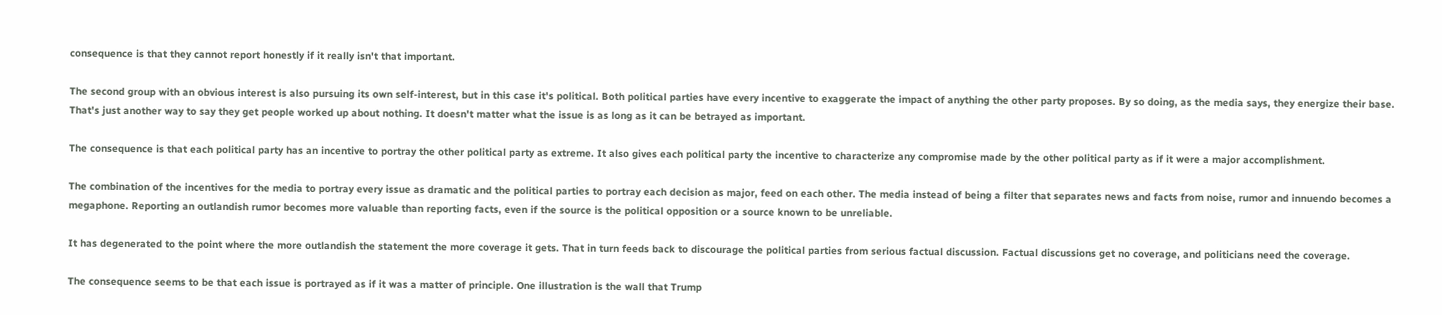consequence is that they cannot report honestly if it really isn't that important.

The second group with an obvious interest is also pursuing its own self-interest, but in this case it's political. Both political parties have every incentive to exaggerate the impact of anything the other party proposes. By so doing, as the media says, they energize their base. That's just another way to say they get people worked up about nothing. It doesn't matter what the issue is as long as it can be betrayed as important.

The consequence is that each political party has an incentive to portray the other political party as extreme. It also gives each political party the incentive to characterize any compromise made by the other political party as if it were a major accomplishment.

The combination of the incentives for the media to portray every issue as dramatic and the political parties to portray each decision as major, feed on each other. The media instead of being a filter that separates news and facts from noise, rumor and innuendo becomes a megaphone. Reporting an outlandish rumor becomes more valuable than reporting facts, even if the source is the political opposition or a source known to be unreliable.

It has degenerated to the point where the more outlandish the statement the more coverage it gets. That in turn feeds back to discourage the political parties from serious factual discussion. Factual discussions get no coverage, and politicians need the coverage.

The consequence seems to be that each issue is portrayed as if it was a matter of principle. One illustration is the wall that Trump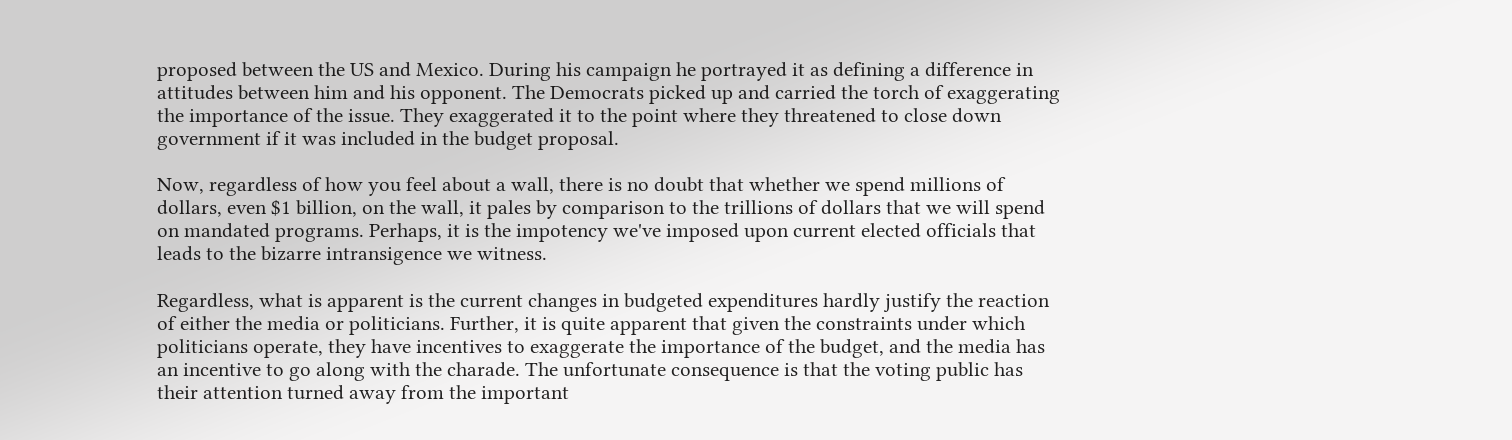proposed between the US and Mexico. During his campaign he portrayed it as defining a difference in attitudes between him and his opponent. The Democrats picked up and carried the torch of exaggerating the importance of the issue. They exaggerated it to the point where they threatened to close down government if it was included in the budget proposal.

Now, regardless of how you feel about a wall, there is no doubt that whether we spend millions of dollars, even $1 billion, on the wall, it pales by comparison to the trillions of dollars that we will spend on mandated programs. Perhaps, it is the impotency we've imposed upon current elected officials that leads to the bizarre intransigence we witness.

Regardless, what is apparent is the current changes in budgeted expenditures hardly justify the reaction of either the media or politicians. Further, it is quite apparent that given the constraints under which politicians operate, they have incentives to exaggerate the importance of the budget, and the media has an incentive to go along with the charade. The unfortunate consequence is that the voting public has their attention turned away from the important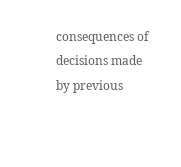consequences of decisions made by previous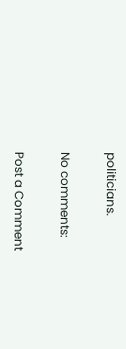politicians.

No comments:

Post a Comment